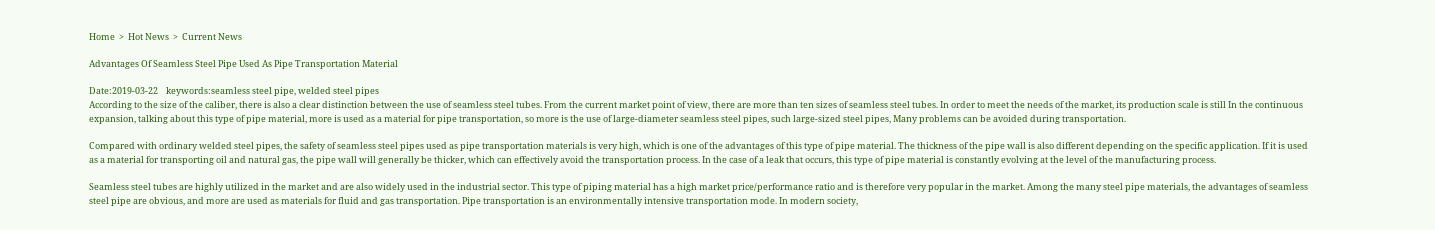Home  >  Hot News  >  Current News

Advantages Of Seamless Steel Pipe Used As Pipe Transportation Material

Date:2019-03-22    keywords:seamless steel pipe, welded steel pipes
According to the size of the caliber, there is also a clear distinction between the use of seamless steel tubes. From the current market point of view, there are more than ten sizes of seamless steel tubes. In order to meet the needs of the market, its production scale is still In the continuous expansion, talking about this type of pipe material, more is used as a material for pipe transportation, so more is the use of large-diameter seamless steel pipes, such large-sized steel pipes, Many problems can be avoided during transportation.

Compared with ordinary welded steel pipes, the safety of seamless steel pipes used as pipe transportation materials is very high, which is one of the advantages of this type of pipe material. The thickness of the pipe wall is also different depending on the specific application. If it is used as a material for transporting oil and natural gas, the pipe wall will generally be thicker, which can effectively avoid the transportation process. In the case of a leak that occurs, this type of pipe material is constantly evolving at the level of the manufacturing process.

Seamless steel tubes are highly utilized in the market and are also widely used in the industrial sector. This type of piping material has a high market price/performance ratio and is therefore very popular in the market. Among the many steel pipe materials, the advantages of seamless steel pipe are obvious, and more are used as materials for fluid and gas transportation. Pipe transportation is an environmentally intensive transportation mode. In modern society,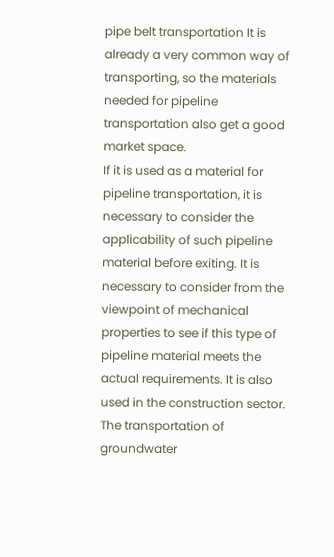pipe belt transportation It is already a very common way of transporting, so the materials needed for pipeline transportation also get a good market space.
If it is used as a material for pipeline transportation, it is necessary to consider the applicability of such pipeline material before exiting. It is necessary to consider from the viewpoint of mechanical properties to see if this type of pipeline material meets the actual requirements. It is also used in the construction sector. The transportation of groundwater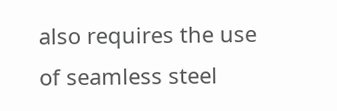also requires the use of seamless steel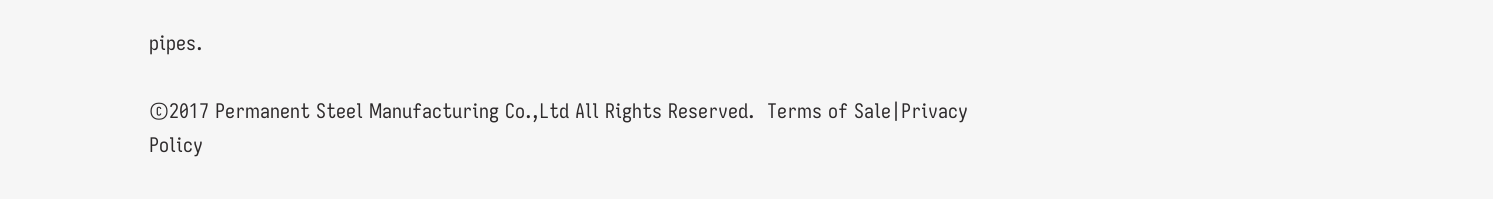pipes.

©2017 Permanent Steel Manufacturing Co.,Ltd All Rights Reserved.  Terms of Sale|Privacy Policy